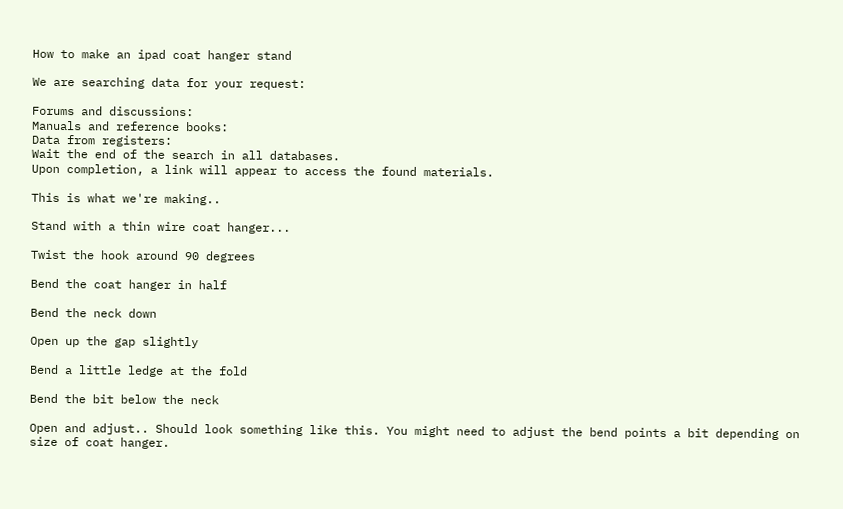How to make an ipad coat hanger stand

We are searching data for your request:

Forums and discussions:
Manuals and reference books:
Data from registers:
Wait the end of the search in all databases.
Upon completion, a link will appear to access the found materials.

This is what we're making..

Stand with a thin wire coat hanger...

Twist the hook around 90 degrees

Bend the coat hanger in half

Bend the neck down

Open up the gap slightly

Bend a little ledge at the fold

Bend the bit below the neck

Open and adjust.. Should look something like this. You might need to adjust the bend points a bit depending on size of coat hanger.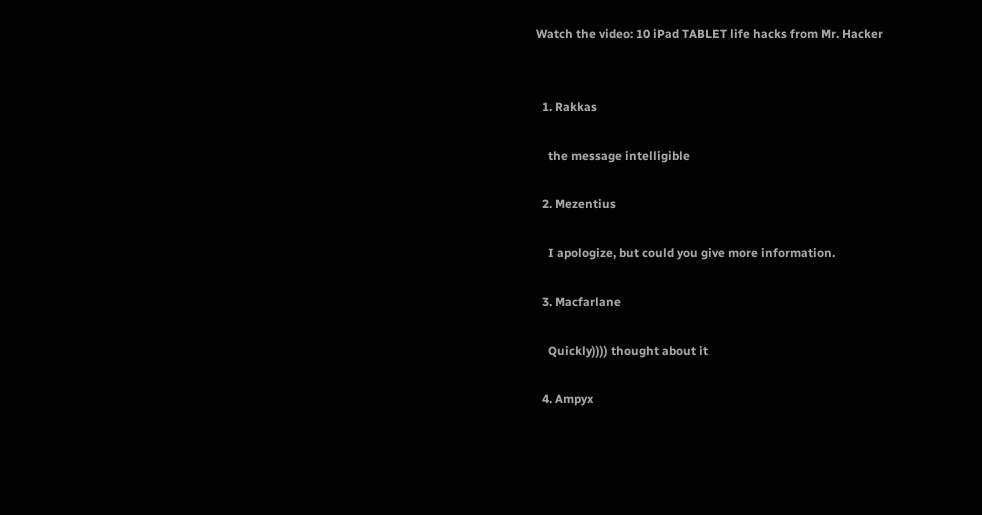Watch the video: 10 iPad TABLET life hacks from Mr. Hacker


  1. Rakkas

    the message intelligible

  2. Mezentius

    I apologize, but could you give more information.

  3. Macfarlane

    Quickly)))) thought about it

  4. Ampyx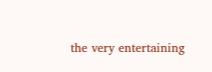the very entertaining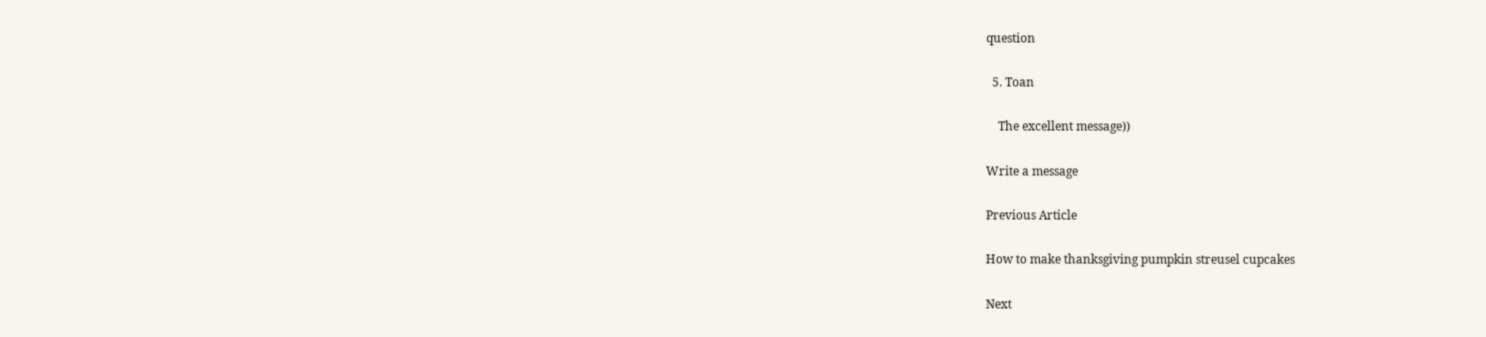question

  5. Toan

    The excellent message))

Write a message

Previous Article

How to make thanksgiving pumpkin streusel cupcakes

Next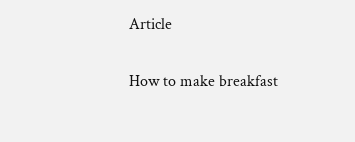Article

How to make breakfast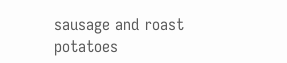sausage and roast potatoes